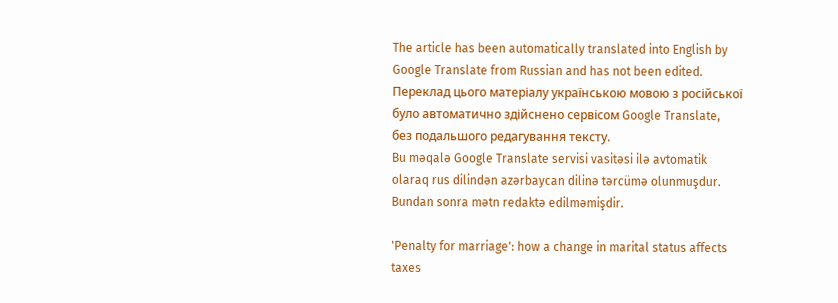The article has been automatically translated into English by Google Translate from Russian and has not been edited.
Переклад цього матеріалу українською мовою з російської було автоматично здійснено сервісом Google Translate, без подальшого редагування тексту.
Bu məqalə Google Translate servisi vasitəsi ilə avtomatik olaraq rus dilindən azərbaycan dilinə tərcümə olunmuşdur. Bundan sonra mətn redaktə edilməmişdir.

'Penalty for marriage': how a change in marital status affects taxes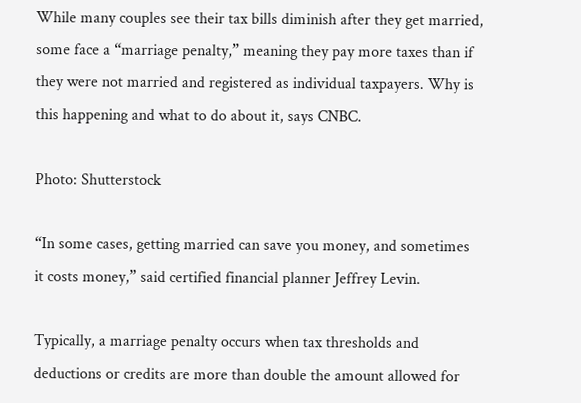While many couples see their tax bills diminish after they get married, some face a “marriage penalty,” meaning they pay more taxes than if they were not married and registered as individual taxpayers. Why is this happening and what to do about it, says CNBC.

Photo: Shutterstock

“In some cases, getting married can save you money, and sometimes it costs money,” said certified financial planner Jeffrey Levin.

Typically, a marriage penalty occurs when tax thresholds and deductions or credits are more than double the amount allowed for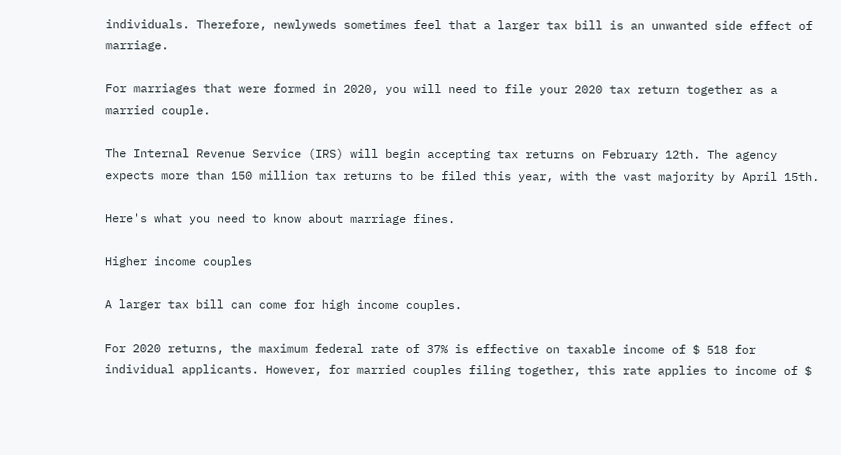individuals. Therefore, newlyweds sometimes feel that a larger tax bill is an unwanted side effect of marriage.

For marriages that were formed in 2020, you will need to file your 2020 tax return together as a married couple.

The Internal Revenue Service (IRS) will begin accepting tax returns on February 12th. The agency expects more than 150 million tax returns to be filed this year, with the vast majority by April 15th.

Here's what you need to know about marriage fines.

Higher income couples

A larger tax bill can come for high income couples.

For 2020 returns, the maximum federal rate of 37% is effective on taxable income of $ 518 for individual applicants. However, for married couples filing together, this rate applies to income of $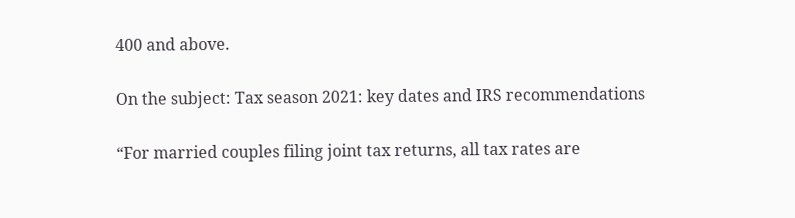400 and above.

On the subject: Tax season 2021: key dates and IRS recommendations

“For married couples filing joint tax returns, all tax rates are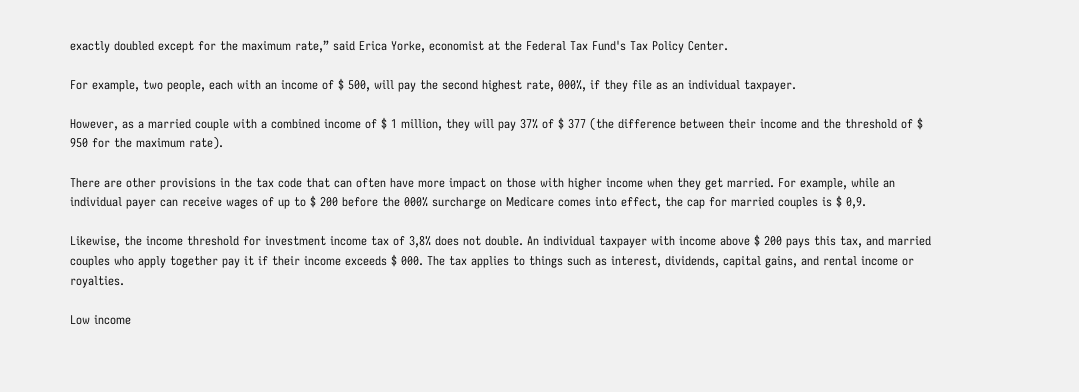exactly doubled except for the maximum rate,” said Erica Yorke, economist at the Federal Tax Fund's Tax Policy Center.

For example, two people, each with an income of $ 500, will pay the second highest rate, 000%, if they file as an individual taxpayer.

However, as a married couple with a combined income of $ 1 million, they will pay 37% of $ 377 (the difference between their income and the threshold of $ 950 for the maximum rate).

There are other provisions in the tax code that can often have more impact on those with higher income when they get married. For example, while an individual payer can receive wages of up to $ 200 before the 000% surcharge on Medicare comes into effect, the cap for married couples is $ 0,9.

Likewise, the income threshold for investment income tax of 3,8% does not double. An individual taxpayer with income above $ 200 pays this tax, and married couples who apply together pay it if their income exceeds $ 000. The tax applies to things such as interest, dividends, capital gains, and rental income or royalties.

Low income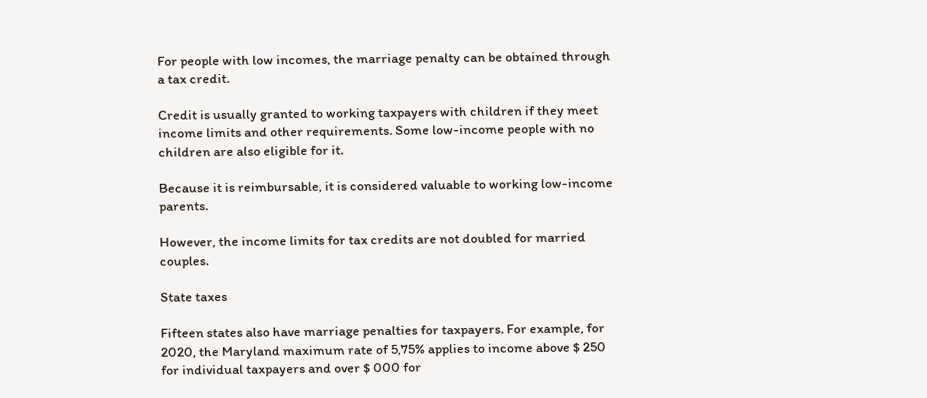For people with low incomes, the marriage penalty can be obtained through a tax credit.

Credit is usually granted to working taxpayers with children if they meet income limits and other requirements. Some low-income people with no children are also eligible for it.

Because it is reimbursable, it is considered valuable to working low-income parents.

However, the income limits for tax credits are not doubled for married couples.

State taxes

Fifteen states also have marriage penalties for taxpayers. For example, for 2020, the Maryland maximum rate of 5,75% applies to income above $ 250 for individual taxpayers and over $ 000 for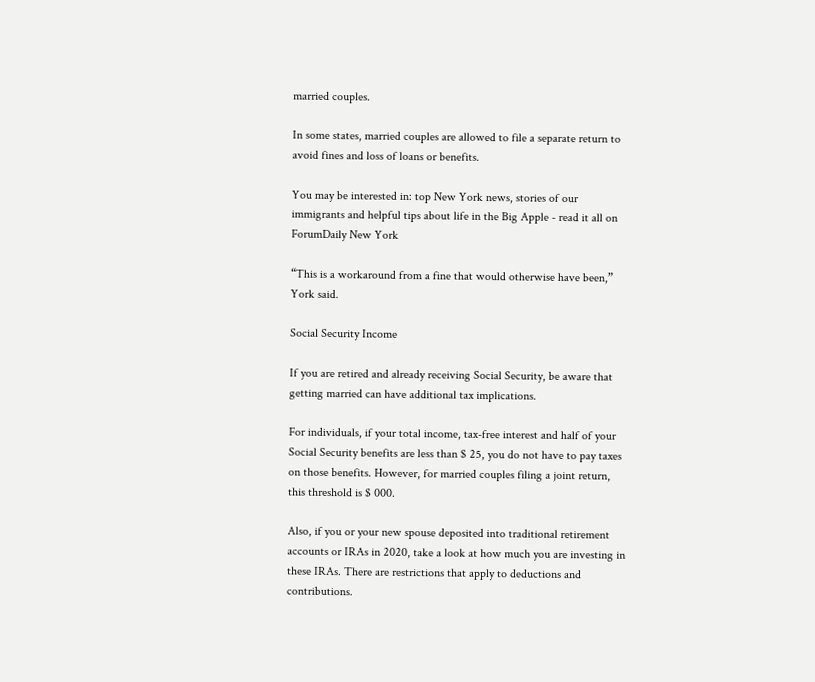married couples.

In some states, married couples are allowed to file a separate return to avoid fines and loss of loans or benefits.

You may be interested in: top New York news, stories of our immigrants and helpful tips about life in the Big Apple - read it all on ForumDaily New York

“This is a workaround from a fine that would otherwise have been,” York said.

Social Security Income

If you are retired and already receiving Social Security, be aware that getting married can have additional tax implications.

For individuals, if your total income, tax-free interest and half of your Social Security benefits are less than $ 25, you do not have to pay taxes on those benefits. However, for married couples filing a joint return, this threshold is $ 000.

Also, if you or your new spouse deposited into traditional retirement accounts or IRAs in 2020, take a look at how much you are investing in these IRAs. There are restrictions that apply to deductions and contributions.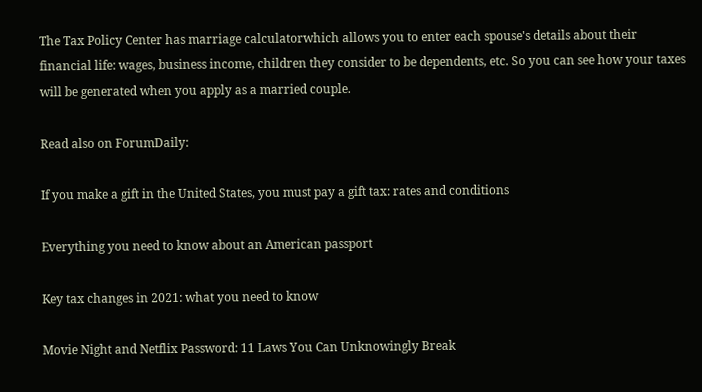The Tax Policy Center has marriage calculatorwhich allows you to enter each spouse's details about their financial life: wages, business income, children they consider to be dependents, etc. So you can see how your taxes will be generated when you apply as a married couple.

Read also on ForumDaily:

If you make a gift in the United States, you must pay a gift tax: rates and conditions

Everything you need to know about an American passport

Key tax changes in 2021: what you need to know

Movie Night and Netflix Password: 11 Laws You Can Unknowingly Break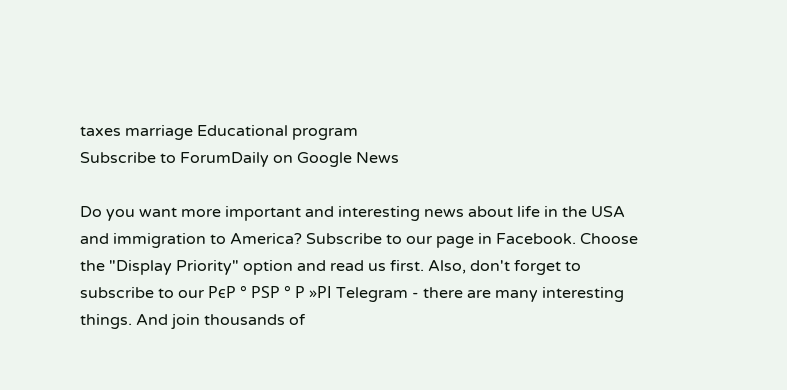taxes marriage Educational program
Subscribe to ForumDaily on Google News

Do you want more important and interesting news about life in the USA and immigration to America? Subscribe to our page in Facebook. Choose the "Display Priority" option and read us first. Also, don't forget to subscribe to our РєР ° РЅР ° Р »РІ Telegram - there are many interesting things. And join thousands of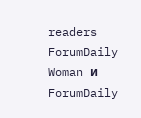readers ForumDaily Woman и ForumDaily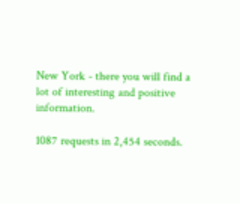New York - there you will find a lot of interesting and positive information.

1087 requests in 2,454 seconds.